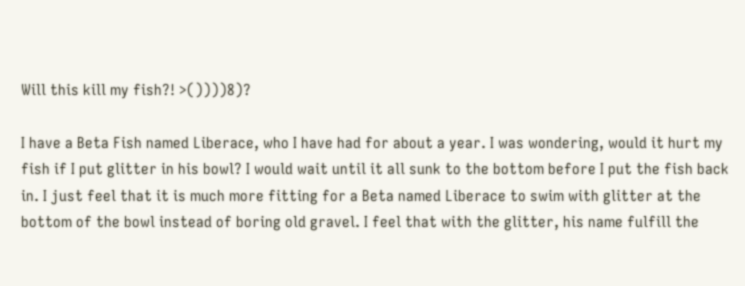Will this kill my fish?! >())))8)?

I have a Beta Fish named Liberace, who I have had for about a year. I was wondering, would it hurt my fish if I put glitter in his bowl? I would wait until it all sunk to the bottom before I put the fish back in. I just feel that it is much more fitting for a Beta named Liberace to swim with glitter at the bottom of the bowl instead of boring old gravel. I feel that with the glitter, his name fulfill the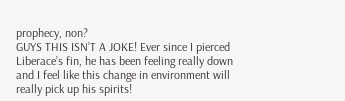prophecy, non?
GUYS THIS ISN’T A JOKE! Ever since I pierced Liberace’s fin, he has been feeling really down and I feel like this change in environment will really pick up his spirits!